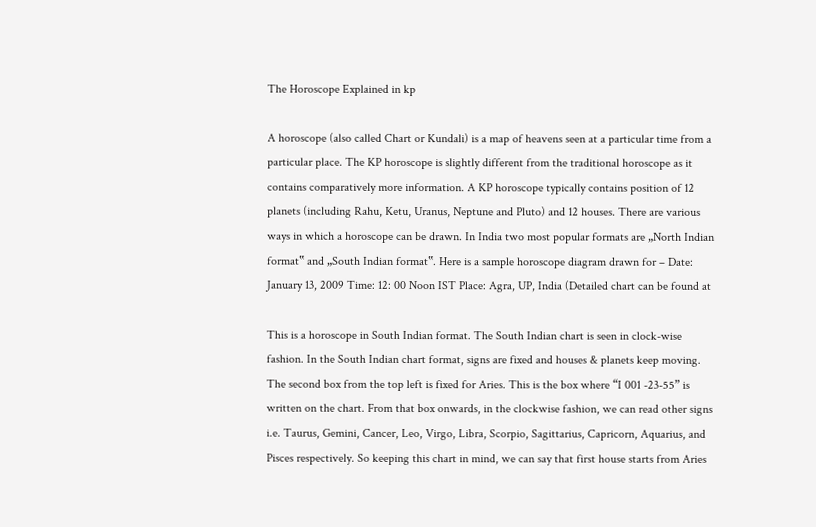The Horoscope Explained in kp

A horoscope (also called Chart or Kundali) is a map of heavens seen at a particular time from a particular place. The KP horoscope is slightly different from the traditional horoscope as it contains comparatively more information. A KP horoscope typically contains position of 12 planets (including Rahu, Ketu, Uranus, Neptune and Pluto) and 12 houses. There are various ways in which a horoscope can be drawn. In India two most popular formats are „North Indian format‟ and „South Indian format‟. Here is a sample horoscope diagram drawn for – Date: January 13, 2009 Time: 12: 00 Noon IST Place: Agra, UP, India (Detailed chart can be found at

This is a horoscope in South Indian format. The South Indian chart is seen in clock-wise fashion. In the South Indian chart format, signs are fixed and houses & planets keep moving. The second box from the top left is fixed for Aries. This is the box where “I 001 -23-55” is written on the chart. From that box onwards, in the clockwise fashion, we can read other signs i.e. Taurus, Gemini, Cancer, Leo, Virgo, Libra, Scorpio, Sagittarius, Capricorn, Aquarius, and Pisces respectively. So keeping this chart in mind, we can say that first house starts from Aries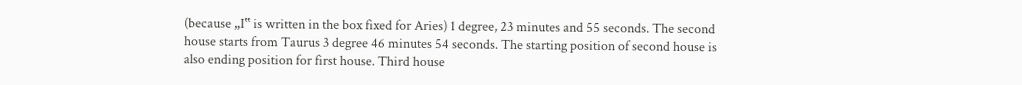(because „I‟ is written in the box fixed for Aries) 1 degree, 23 minutes and 55 seconds. The second house starts from Taurus 3 degree 46 minutes 54 seconds. The starting position of second house is also ending position for first house. Third house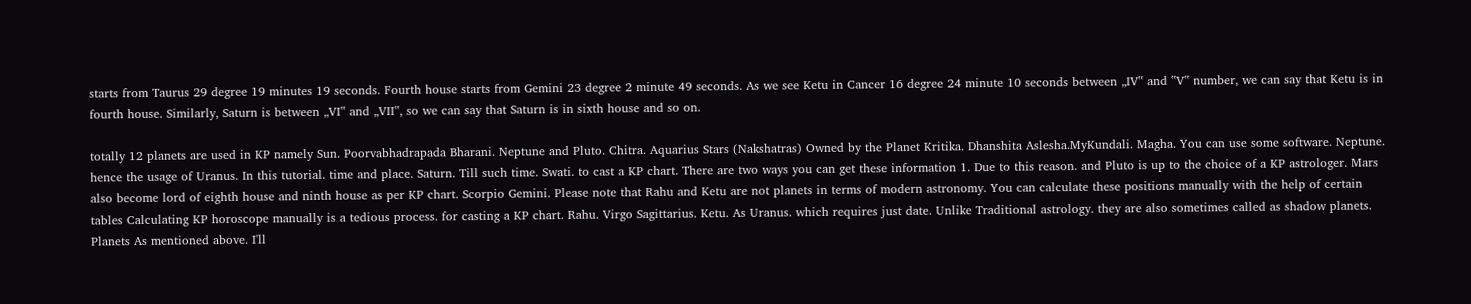starts from Taurus 29 degree 19 minutes 19 seconds. Fourth house starts from Gemini 23 degree 2 minute 49 seconds. As we see Ketu in Cancer 16 degree 24 minute 10 seconds between „IV‟ and ‟V‟ number, we can say that Ketu is in fourth house. Similarly, Saturn is between „VI‟ and „VII‟, so we can say that Saturn is in sixth house and so on.

totally 12 planets are used in KP namely Sun. Poorvabhadrapada Bharani. Neptune and Pluto. Chitra. Aquarius Stars (Nakshatras) Owned by the Planet Kritika. Dhanshita Aslesha.MyKundali. Magha. You can use some software. Neptune. hence the usage of Uranus. In this tutorial. time and place. Saturn. Till such time. Swati. to cast a KP chart. There are two ways you can get these information 1. Due to this reason. and Pluto is up to the choice of a KP astrologer. Mars also become lord of eighth house and ninth house as per KP chart. Scorpio Gemini. Please note that Rahu and Ketu are not planets in terms of modern astronomy. You can calculate these positions manually with the help of certain tables Calculating KP horoscope manually is a tedious process. for casting a KP chart. Rahu. Virgo Sagittarius. Ketu. As Uranus. which requires just date. Unlike Traditional astrology. they are also sometimes called as shadow planets. Planets As mentioned above. I'll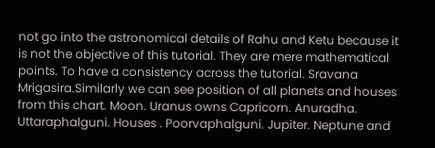not go into the astronomical details of Rahu and Ketu because it is not the objective of this tutorial. They are mere mathematical points. To have a consistency across the tutorial. Sravana Mrigasira.Similarly we can see position of all planets and houses from this chart. Moon. Uranus owns Capricorn. Anuradha. Uttaraphalguni. Houses . Poorvaphalguni. Jupiter. Neptune and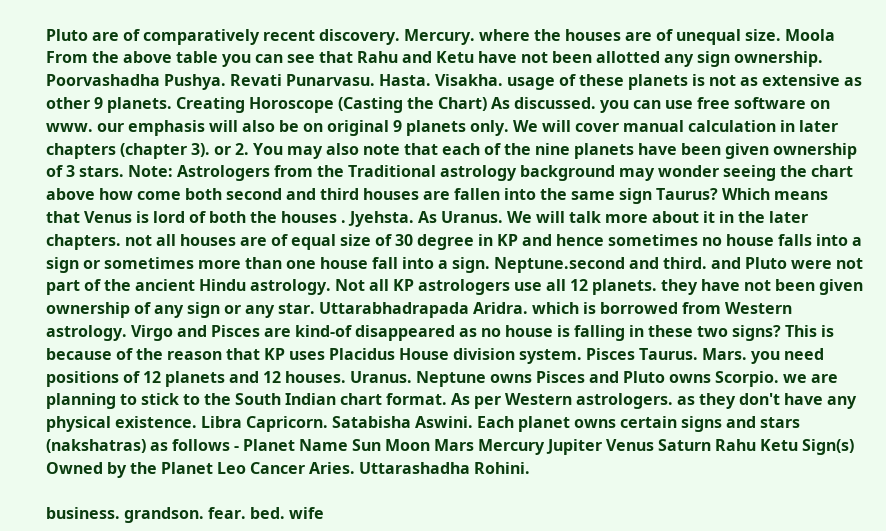Pluto are of comparatively recent discovery. Mercury. where the houses are of unequal size. Moola From the above table you can see that Rahu and Ketu have not been allotted any sign ownership. Poorvashadha Pushya. Revati Punarvasu. Hasta. Visakha. usage of these planets is not as extensive as other 9 planets. Creating Horoscope (Casting the Chart) As discussed. you can use free software on www. our emphasis will also be on original 9 planets only. We will cover manual calculation in later chapters (chapter 3). or 2. You may also note that each of the nine planets have been given ownership of 3 stars. Note: Astrologers from the Traditional astrology background may wonder seeing the chart above how come both second and third houses are fallen into the same sign Taurus? Which means that Venus is lord of both the houses . Jyehsta. As Uranus. We will talk more about it in the later chapters. not all houses are of equal size of 30 degree in KP and hence sometimes no house falls into a sign or sometimes more than one house fall into a sign. Neptune.second and third. and Pluto were not part of the ancient Hindu astrology. Not all KP astrologers use all 12 planets. they have not been given ownership of any sign or any star. Uttarabhadrapada Aridra. which is borrowed from Western astrology. Virgo and Pisces are kind-of disappeared as no house is falling in these two signs? This is because of the reason that KP uses Placidus House division system. Pisces Taurus. Mars. you need positions of 12 planets and 12 houses. Uranus. Neptune owns Pisces and Pluto owns Scorpio. we are planning to stick to the South Indian chart format. As per Western astrologers. as they don't have any physical existence. Libra Capricorn. Satabisha Aswini. Each planet owns certain signs and stars (nakshatras) as follows - Planet Name Sun Moon Mars Mercury Jupiter Venus Saturn Rahu Ketu Sign(s) Owned by the Planet Leo Cancer Aries. Uttarashadha Rohini.

business. grandson. fear. bed. wife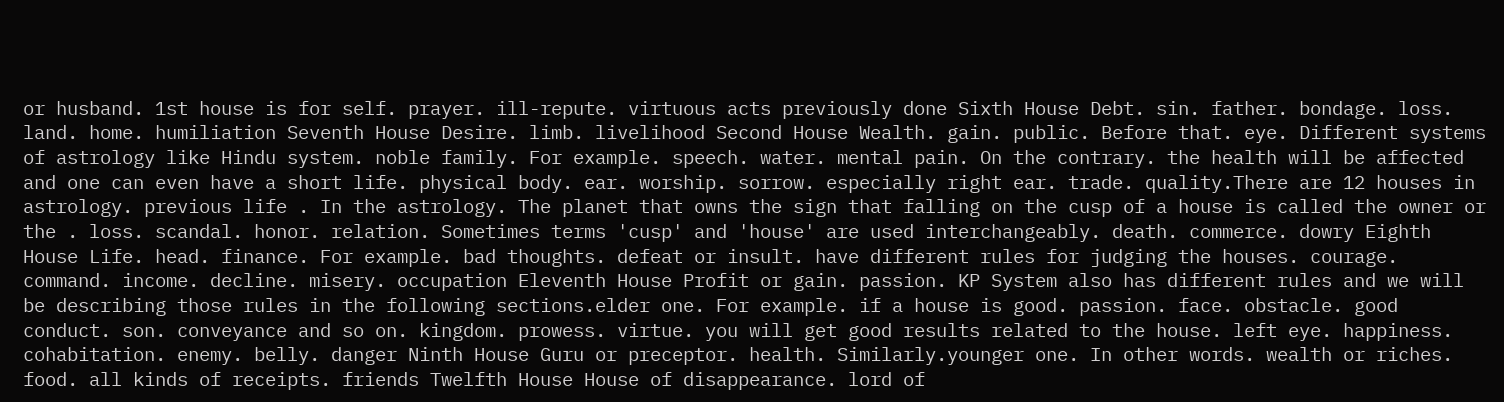or husband. 1st house is for self. prayer. ill-repute. virtuous acts previously done Sixth House Debt. sin. father. bondage. loss. land. home. humiliation Seventh House Desire. limb. livelihood Second House Wealth. gain. public. Before that. eye. Different systems of astrology like Hindu system. noble family. For example. speech. water. mental pain. On the contrary. the health will be affected and one can even have a short life. physical body. ear. worship. sorrow. especially right ear. trade. quality.There are 12 houses in astrology. previous life . In the astrology. The planet that owns the sign that falling on the cusp of a house is called the owner or the . loss. scandal. honor. relation. Sometimes terms 'cusp' and 'house' are used interchangeably. death. commerce. dowry Eighth House Life. head. finance. For example. bad thoughts. defeat or insult. have different rules for judging the houses. courage. command. income. decline. misery. occupation Eleventh House Profit or gain. passion. KP System also has different rules and we will be describing those rules in the following sections.elder one. For example. if a house is good. passion. face. obstacle. good conduct. son. conveyance and so on. kingdom. prowess. virtue. you will get good results related to the house. left eye. happiness. cohabitation. enemy. belly. danger Ninth House Guru or preceptor. health. Similarly.younger one. In other words. wealth or riches. food. all kinds of receipts. friends Twelfth House House of disappearance. lord of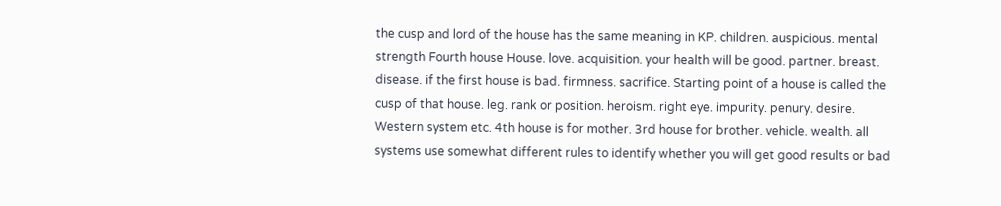the cusp and lord of the house has the same meaning in KP. children. auspicious. mental strength Fourth house House. love. acquisition. your health will be good. partner. breast. disease. if the first house is bad. firmness. sacrifice. Starting point of a house is called the cusp of that house. leg. rank or position. heroism. right eye. impurity. penury. desire. Western system etc. 4th house is for mother. 3rd house for brother. vehicle. wealth. all systems use somewhat different rules to identify whether you will get good results or bad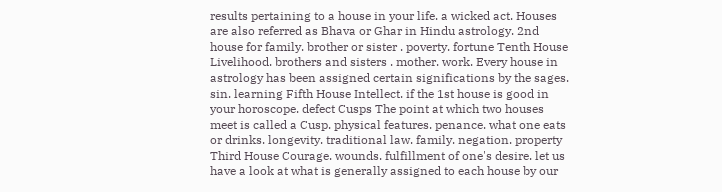results pertaining to a house in your life. a wicked act. Houses are also referred as Bhava or Ghar in Hindu astrology. 2nd house for family. brother or sister . poverty. fortune Tenth House Livelihood. brothers and sisters . mother. work. Every house in astrology has been assigned certain significations by the sages. sin. learning Fifth House Intellect. if the 1st house is good in your horoscope. defect Cusps The point at which two houses meet is called a Cusp. physical features. penance. what one eats or drinks. longevity. traditional law. family. negation. property Third House Courage. wounds. fulfillment of one's desire. let us have a look at what is generally assigned to each house by our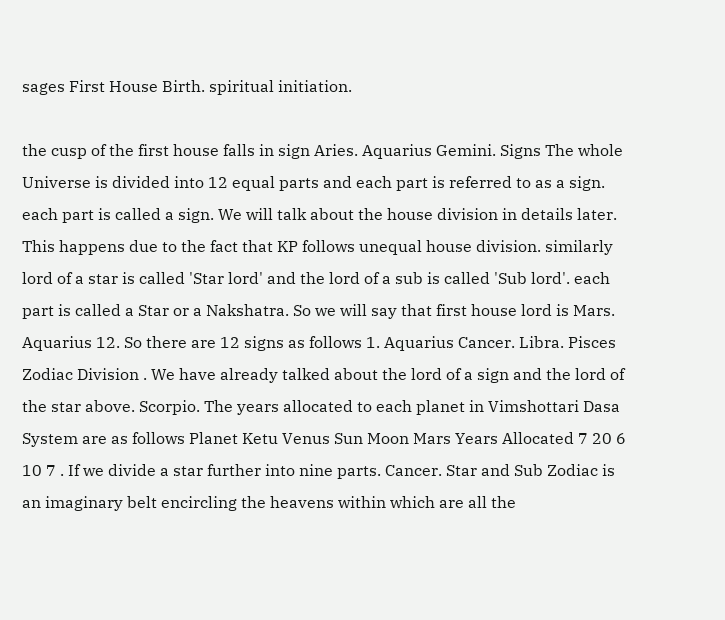sages First House Birth. spiritual initiation.

the cusp of the first house falls in sign Aries. Aquarius Gemini. Signs The whole Universe is divided into 12 equal parts and each part is referred to as a sign. each part is called a sign. We will talk about the house division in details later. This happens due to the fact that KP follows unequal house division. similarly lord of a star is called 'Star lord' and the lord of a sub is called 'Sub lord'. each part is called a Star or a Nakshatra. So we will say that first house lord is Mars. Aquarius 12. So there are 12 signs as follows 1. Aquarius Cancer. Libra. Pisces Zodiac Division . We have already talked about the lord of a sign and the lord of the star above. Scorpio. The years allocated to each planet in Vimshottari Dasa System are as follows Planet Ketu Venus Sun Moon Mars Years Allocated 7 20 6 10 7 . If we divide a star further into nine parts. Cancer. Star and Sub Zodiac is an imaginary belt encircling the heavens within which are all the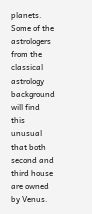planets. Some of the astrologers from the classical astrology background will find this unusual that both second and third house are owned by Venus.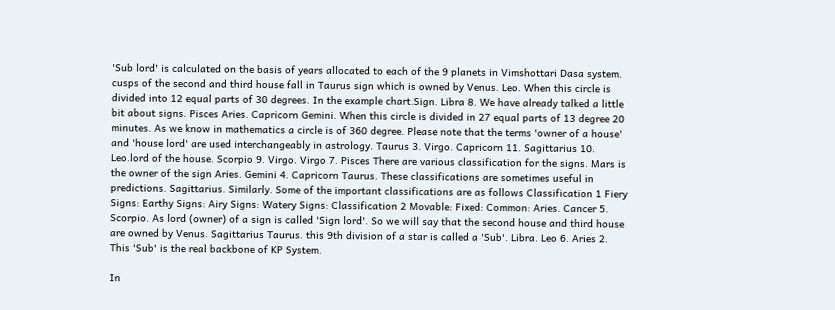'Sub lord' is calculated on the basis of years allocated to each of the 9 planets in Vimshottari Dasa system. cusps of the second and third house fall in Taurus sign which is owned by Venus. Leo. When this circle is divided into 12 equal parts of 30 degrees. In the example chart.Sign. Libra 8. We have already talked a little bit about signs. Pisces Aries. Capricorn Gemini. When this circle is divided in 27 equal parts of 13 degree 20 minutes. As we know in mathematics a circle is of 360 degree. Please note that the terms 'owner of a house' and 'house lord' are used interchangeably in astrology. Taurus 3. Virgo. Capricorn 11. Sagittarius 10. Leo.lord of the house. Scorpio 9. Virgo. Virgo 7. Pisces There are various classification for the signs. Mars is the owner of the sign Aries. Gemini 4. Capricorn Taurus. These classifications are sometimes useful in predictions. Sagittarius. Similarly. Some of the important classifications are as follows Classification 1 Fiery Signs: Earthy Signs: Airy Signs: Watery Signs: Classification 2 Movable: Fixed: Common: Aries. Cancer 5. Scorpio. As lord (owner) of a sign is called 'Sign lord'. So we will say that the second house and third house are owned by Venus. Sagittarius Taurus. this 9th division of a star is called a 'Sub'. Libra. Leo 6. Aries 2. This 'Sub' is the real backbone of KP System.

In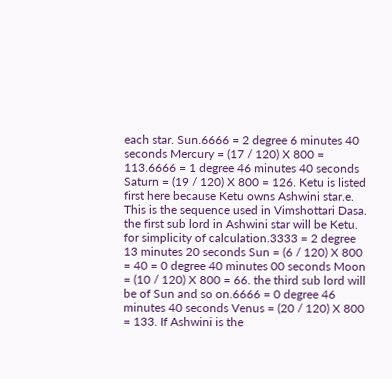each star. Sun.6666 = 2 degree 6 minutes 40 seconds Mercury = (17 / 120) X 800 = 113.6666 = 1 degree 46 minutes 40 seconds Saturn = (19 / 120) X 800 = 126. Ketu is listed first here because Ketu owns Ashwini star.e. This is the sequence used in Vimshottari Dasa. the first sub lord in Ashwini star will be Ketu. for simplicity of calculation.3333 = 2 degree 13 minutes 20 seconds Sun = (6 / 120) X 800 = 40 = 0 degree 40 minutes 00 seconds Moon = (10 / 120) X 800 = 66. the third sub lord will be of Sun and so on.6666 = 0 degree 46 minutes 40 seconds Venus = (20 / 120) X 800 = 133. If Ashwini is the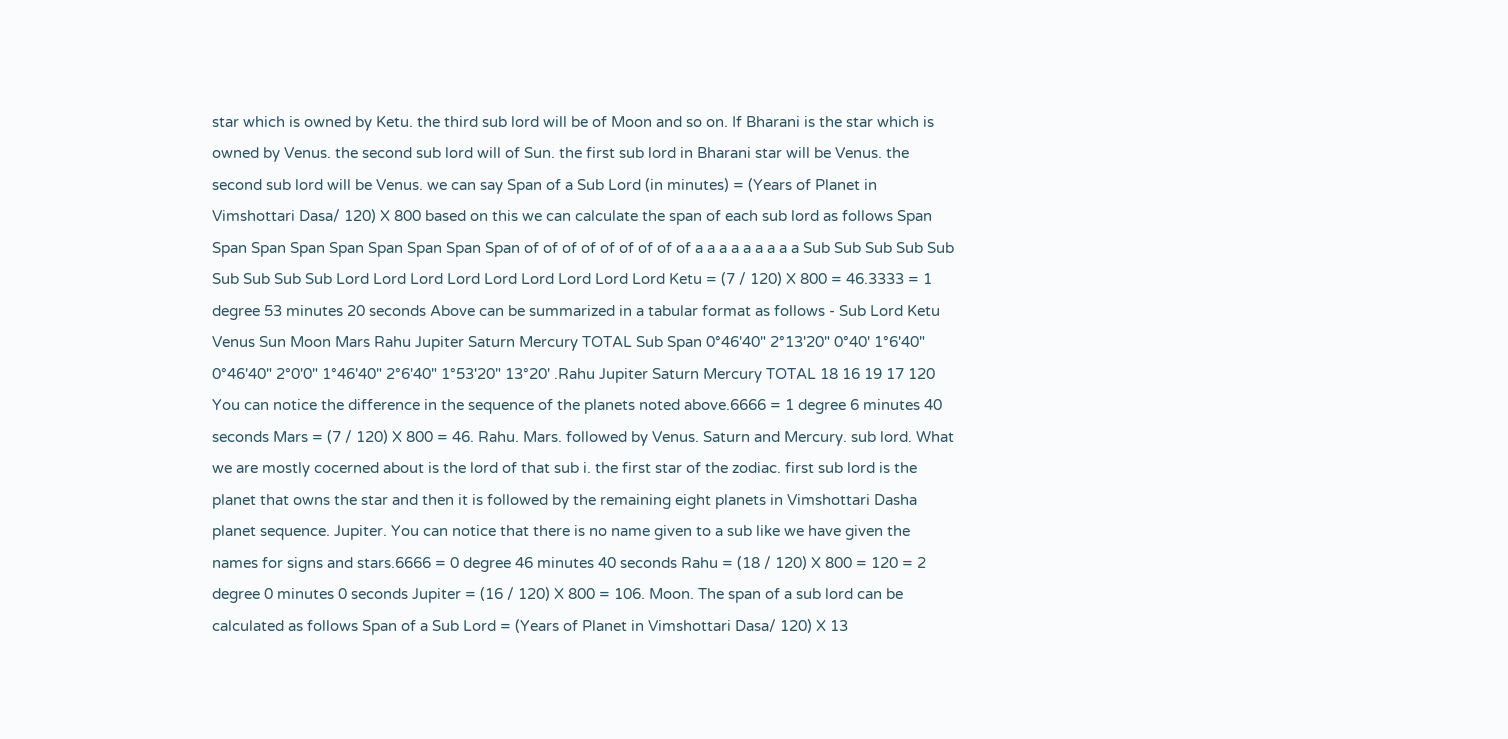star which is owned by Ketu. the third sub lord will be of Moon and so on. If Bharani is the star which is owned by Venus. the second sub lord will of Sun. the first sub lord in Bharani star will be Venus. the second sub lord will be Venus. we can say Span of a Sub Lord (in minutes) = (Years of Planet in Vimshottari Dasa/ 120) X 800 based on this we can calculate the span of each sub lord as follows Span Span Span Span Span Span Span Span Span of of of of of of of of of a a a a a a a a a Sub Sub Sub Sub Sub Sub Sub Sub Sub Lord Lord Lord Lord Lord Lord Lord Lord Lord Ketu = (7 / 120) X 800 = 46.3333 = 1 degree 53 minutes 20 seconds Above can be summarized in a tabular format as follows - Sub Lord Ketu Venus Sun Moon Mars Rahu Jupiter Saturn Mercury TOTAL Sub Span 0°46'40" 2°13'20" 0°40' 1°6'40" 0°46'40" 2°0'0" 1°46'40" 2°6'40" 1°53'20" 13°20' .Rahu Jupiter Saturn Mercury TOTAL 18 16 19 17 120 You can notice the difference in the sequence of the planets noted above.6666 = 1 degree 6 minutes 40 seconds Mars = (7 / 120) X 800 = 46. Rahu. Mars. followed by Venus. Saturn and Mercury. sub lord. What we are mostly cocerned about is the lord of that sub i. the first star of the zodiac. first sub lord is the planet that owns the star and then it is followed by the remaining eight planets in Vimshottari Dasha planet sequence. Jupiter. You can notice that there is no name given to a sub like we have given the names for signs and stars.6666 = 0 degree 46 minutes 40 seconds Rahu = (18 / 120) X 800 = 120 = 2 degree 0 minutes 0 seconds Jupiter = (16 / 120) X 800 = 106. Moon. The span of a sub lord can be calculated as follows Span of a Sub Lord = (Years of Planet in Vimshottari Dasa/ 120) X 13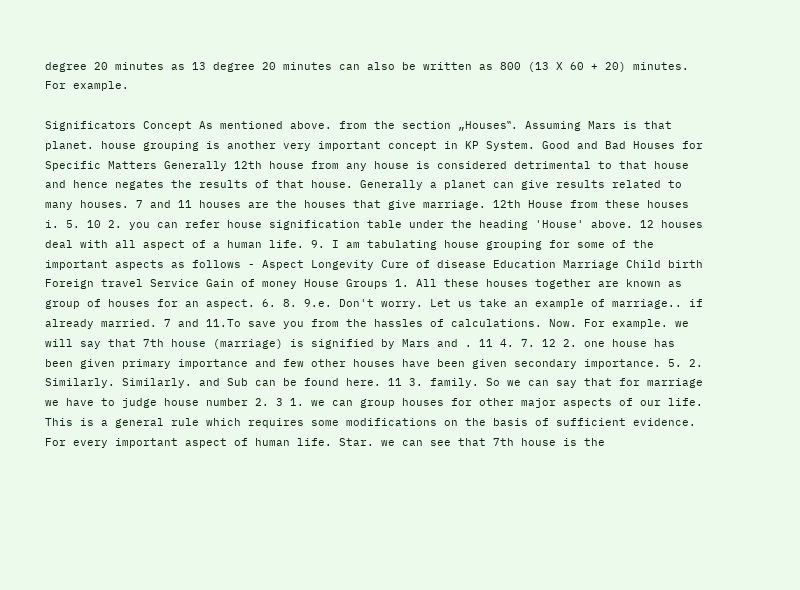degree 20 minutes as 13 degree 20 minutes can also be written as 800 (13 X 60 + 20) minutes. For example.

Significators Concept As mentioned above. from the section „Houses‟. Assuming Mars is that planet. house grouping is another very important concept in KP System. Good and Bad Houses for Specific Matters Generally 12th house from any house is considered detrimental to that house and hence negates the results of that house. Generally a planet can give results related to many houses. 7 and 11 houses are the houses that give marriage. 12th House from these houses i. 5. 10 2. you can refer house signification table under the heading 'House' above. 12 houses deal with all aspect of a human life. 9. I am tabulating house grouping for some of the important aspects as follows - Aspect Longevity Cure of disease Education Marriage Child birth Foreign travel Service Gain of money House Groups 1. All these houses together are known as group of houses for an aspect. 6. 8. 9.e. Don't worry. Let us take an example of marriage.. if already married. 7 and 11.To save you from the hassles of calculations. Now. For example. we will say that 7th house (marriage) is signified by Mars and . 11 4. 7. 12 2. one house has been given primary importance and few other houses have been given secondary importance. 5. 2. Similarly. Similarly. and Sub can be found here. 11 3. family. So we can say that for marriage we have to judge house number 2. 3 1. we can group houses for other major aspects of our life. This is a general rule which requires some modifications on the basis of sufficient evidence. For every important aspect of human life. Star. we can see that 7th house is the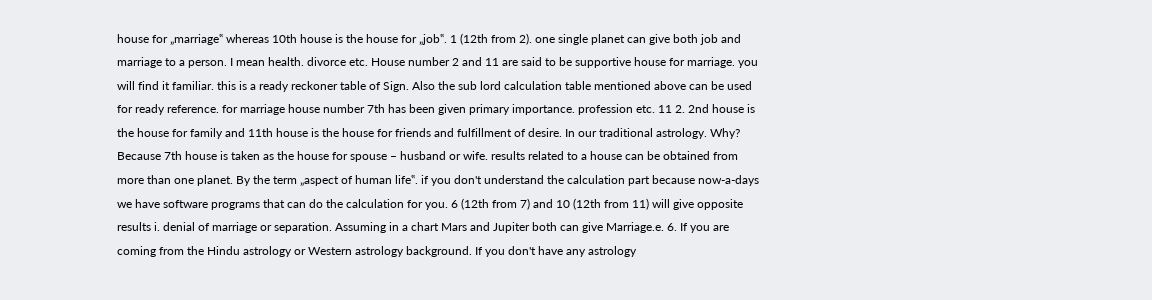house for „marriage‟ whereas 10th house is the house for „job‟. 1 (12th from 2). one single planet can give both job and marriage to a person. I mean health. divorce etc. House number 2 and 11 are said to be supportive house for marriage. you will find it familiar. this is a ready reckoner table of Sign. Also the sub lord calculation table mentioned above can be used for ready reference. for marriage house number 7th has been given primary importance. profession etc. 11 2. 2nd house is the house for family and 11th house is the house for friends and fulfillment of desire. In our traditional astrology. Why? Because 7th house is taken as the house for spouse – husband or wife. results related to a house can be obtained from more than one planet. By the term „aspect of human life‟. if you don't understand the calculation part because now-a-days we have software programs that can do the calculation for you. 6 (12th from 7) and 10 (12th from 11) will give opposite results i. denial of marriage or separation. Assuming in a chart Mars and Jupiter both can give Marriage.e. 6. If you are coming from the Hindu astrology or Western astrology background. If you don't have any astrology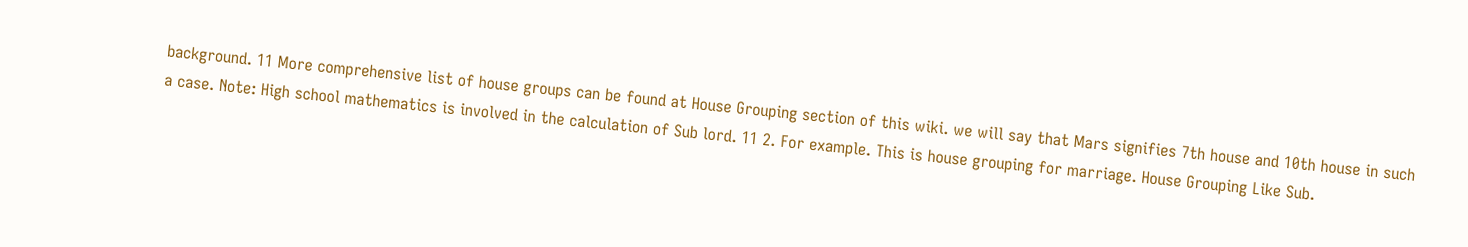background. 11 More comprehensive list of house groups can be found at House Grouping section of this wiki. we will say that Mars signifies 7th house and 10th house in such a case. Note: High school mathematics is involved in the calculation of Sub lord. 11 2. For example. This is house grouping for marriage. House Grouping Like Sub.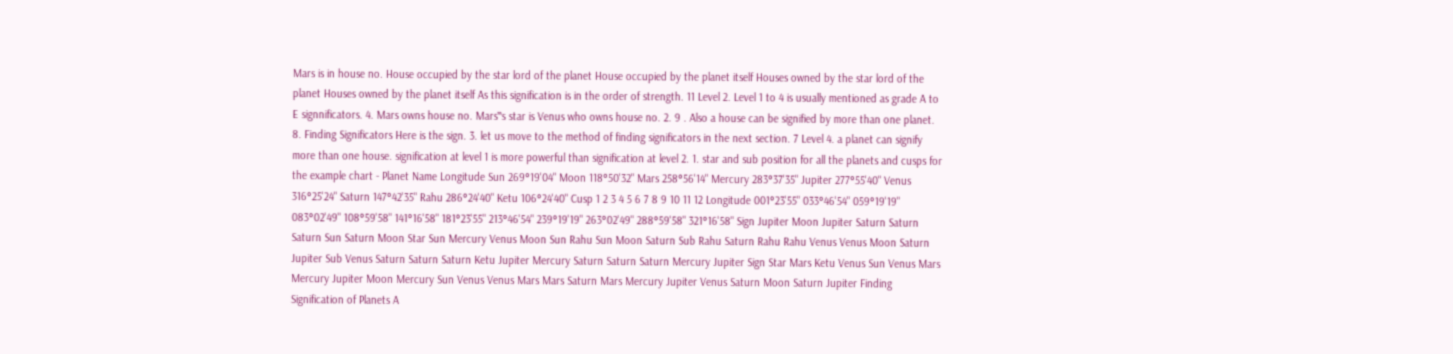Mars is in house no. House occupied by the star lord of the planet House occupied by the planet itself Houses owned by the star lord of the planet Houses owned by the planet itself As this signification is in the order of strength. 11 Level 2. Level 1 to 4 is usually mentioned as grade A to E signnificators. 4. Mars owns house no. Mars‟s star is Venus who owns house no. 2. 9 . Also a house can be signified by more than one planet. 8. Finding Significators Here is the sign. 3. let us move to the method of finding significators in the next section. 7 Level 4. a planet can signify more than one house. signification at level 1 is more powerful than signification at level 2. 1. star and sub position for all the planets and cusps for the example chart - Planet Name Longitude Sun 269°19'04" Moon 118°50'32" Mars 258°56'14" Mercury 283°37'35" Jupiter 277°55'40" Venus 316°25'24" Saturn 147°42'35" Rahu 286°24'40" Ketu 106°24'40" Cusp 1 2 3 4 5 6 7 8 9 10 11 12 Longitude 001°23'55" 033°46'54" 059°19'19" 083°02'49" 108°59'58" 141°16'58" 181°23'55" 213°46'54" 239°19'19" 263°02'49" 288°59'58" 321°16'58" Sign Jupiter Moon Jupiter Saturn Saturn Saturn Sun Saturn Moon Star Sun Mercury Venus Moon Sun Rahu Sun Moon Saturn Sub Rahu Saturn Rahu Rahu Venus Venus Moon Saturn Jupiter Sub Venus Saturn Saturn Saturn Ketu Jupiter Mercury Saturn Saturn Saturn Mercury Jupiter Sign Star Mars Ketu Venus Sun Venus Mars Mercury Jupiter Moon Mercury Sun Venus Venus Mars Mars Saturn Mars Mercury Jupiter Venus Saturn Moon Saturn Jupiter Finding Signification of Planets A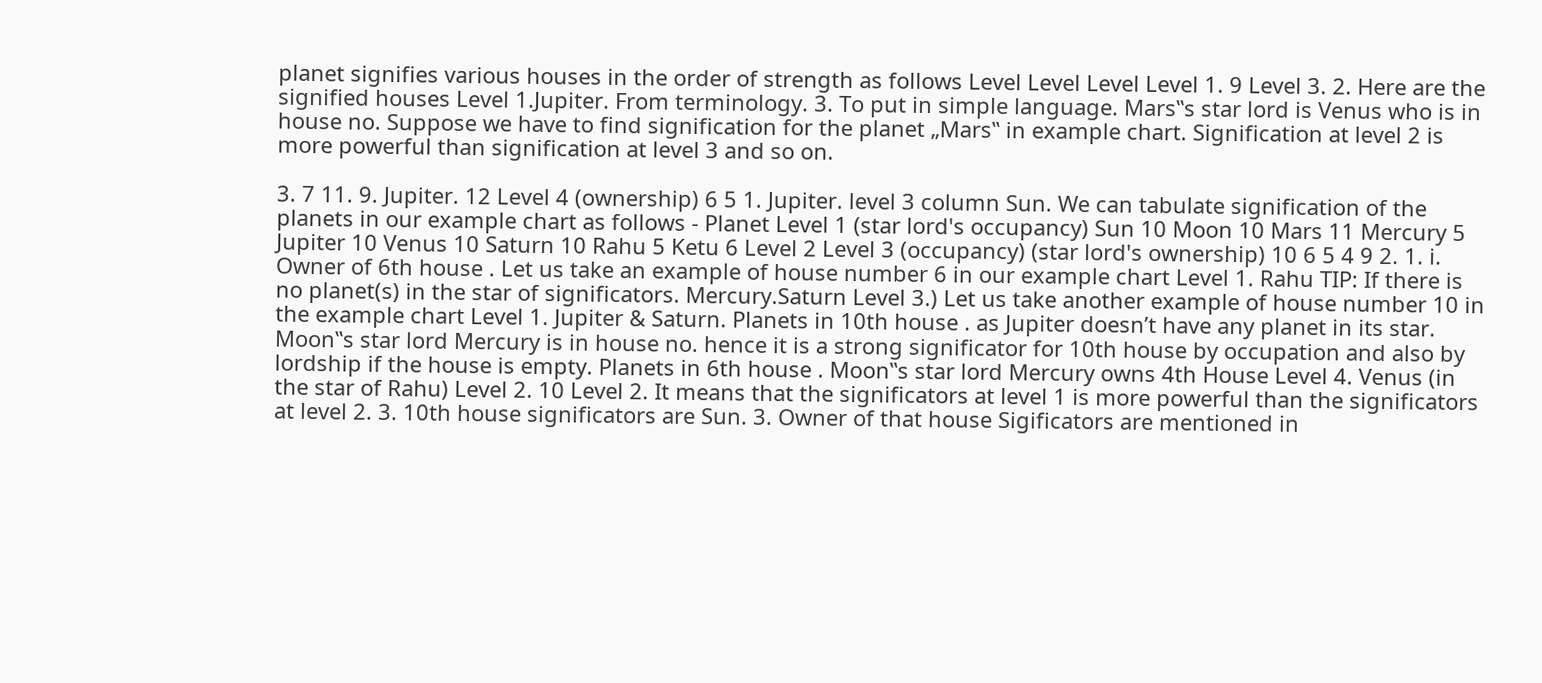planet signifies various houses in the order of strength as follows Level Level Level Level 1. 9 Level 3. 2. Here are the signified houses Level 1.Jupiter. From terminology. 3. To put in simple language. Mars‟s star lord is Venus who is in house no. Suppose we have to find signification for the planet „Mars‟ in example chart. Signification at level 2 is more powerful than signification at level 3 and so on.

3. 7 11. 9. Jupiter. 12 Level 4 (ownership) 6 5 1. Jupiter. level 3 column Sun. We can tabulate signification of the planets in our example chart as follows - Planet Level 1 (star lord's occupancy) Sun 10 Moon 10 Mars 11 Mercury 5 Jupiter 10 Venus 10 Saturn 10 Rahu 5 Ketu 6 Level 2 Level 3 (occupancy) (star lord's ownership) 10 6 5 4 9 2. 1. i. Owner of 6th house . Let us take an example of house number 6 in our example chart Level 1. Rahu TIP: If there is no planet(s) in the star of significators. Mercury.Saturn Level 3.) Let us take another example of house number 10 in the example chart Level 1. Jupiter & Saturn. Planets in 10th house . as Jupiter doesn’t have any planet in its star. Moon‟s star lord Mercury is in house no. hence it is a strong significator for 10th house by occupation and also by lordship if the house is empty. Planets in 6th house . Moon‟s star lord Mercury owns 4th House Level 4. Venus (in the star of Rahu) Level 2. 10 Level 2. It means that the significators at level 1 is more powerful than the significators at level 2. 3. 10th house significators are Sun. 3. Owner of that house Sigificators are mentioned in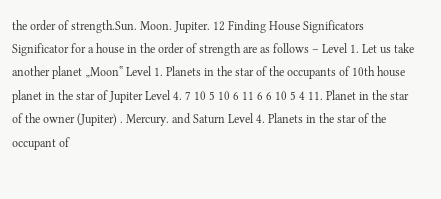the order of strength.Sun. Moon. Jupiter. 12 Finding House Significators Significator for a house in the order of strength are as follows – Level 1. Let us take another planet „Moon‟ Level 1. Planets in the star of the occupants of 10th house planet in the star of Jupiter Level 4. 7 10 5 10 6 11 6 6 10 5 4 11. Planet in the star of the owner (Jupiter) . Mercury. and Saturn Level 4. Planets in the star of the occupant of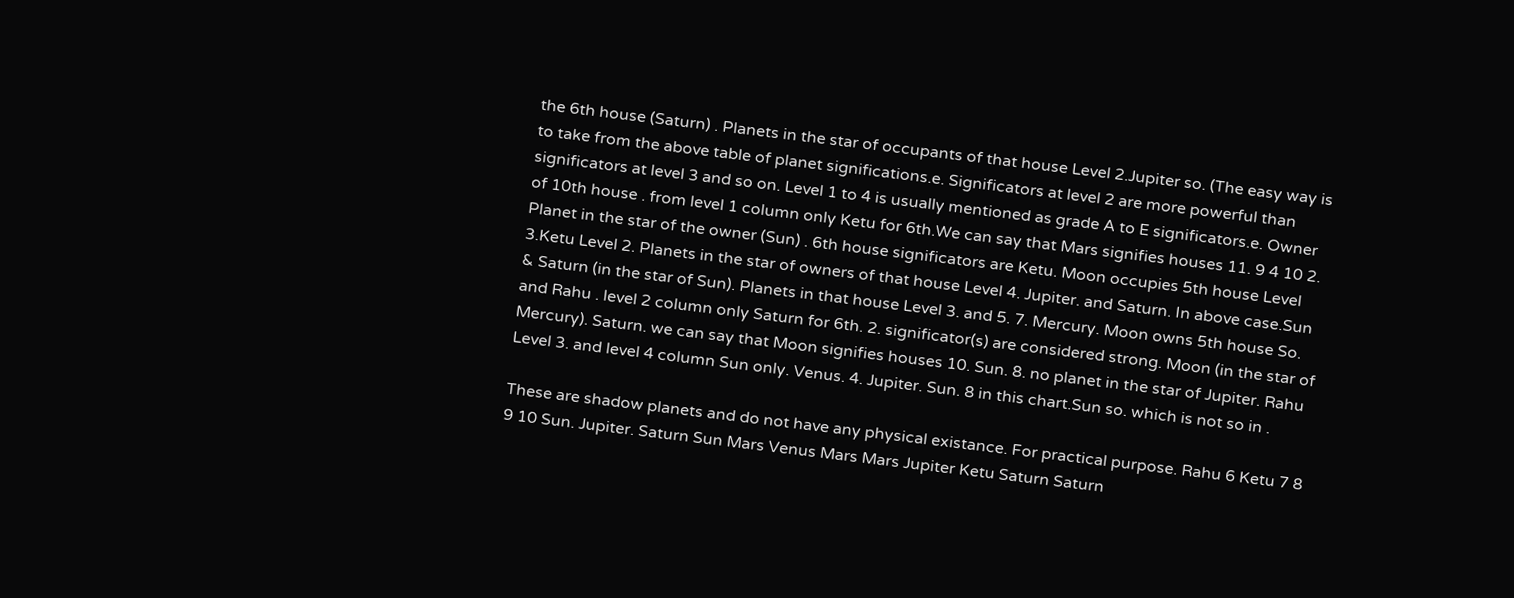the 6th house (Saturn) . Planets in the star of occupants of that house Level 2.Jupiter so. (The easy way is to take from the above table of planet significations.e. Significators at level 2 are more powerful than significators at level 3 and so on. Level 1 to 4 is usually mentioned as grade A to E significators.e. Owner of 10th house . from level 1 column only Ketu for 6th.We can say that Mars signifies houses 11. 9 4 10 2. Planet in the star of the owner (Sun) . 6th house significators are Ketu. Moon occupies 5th house Level 3.Ketu Level 2. Planets in the star of owners of that house Level 4. Jupiter. and Saturn. In above case.Sun & Saturn (in the star of Sun). Planets in that house Level 3. and 5. 7. Mercury. Moon owns 5th house So. and Rahu . level 2 column only Saturn for 6th. 2. significator(s) are considered strong. Moon (in the star of Mercury). Saturn. we can say that Moon signifies houses 10. Sun. 8. no planet in the star of Jupiter. Rahu Level 3. and level 4 column Sun only. Venus. 4. Jupiter. Sun. 8 in this chart.Sun so. which is not so in .

These are shadow planets and do not have any physical existance. For practical purpose. Rahu 6 Ketu 7 8 9 10 Sun. Jupiter. Saturn Sun Mars Venus Mars Mars Jupiter Ketu Saturn Saturn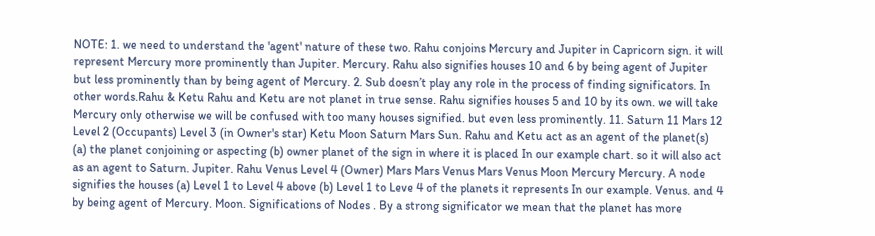NOTE: 1. we need to understand the 'agent' nature of these two. Rahu conjoins Mercury and Jupiter in Capricorn sign. it will represent Mercury more prominently than Jupiter. Mercury. Rahu also signifies houses 10 and 6 by being agent of Jupiter but less prominently than by being agent of Mercury. 2. Sub doesn’t play any role in the process of finding significators. In other words.Rahu & Ketu Rahu and Ketu are not planet in true sense. Rahu signifies houses 5 and 10 by its own. we will take Mercury only otherwise we will be confused with too many houses signified. but even less prominently. 11. Saturn 11 Mars 12 Level 2 (Occupants) Level 3 (in Owner's star) Ketu Moon Saturn Mars Sun. Rahu and Ketu act as an agent of the planet(s) (a) the planet conjoining or aspecting (b) owner planet of the sign in where it is placed In our example chart. so it will also act as an agent to Saturn. Jupiter. Rahu Venus Level 4 (Owner) Mars Mars Venus Mars Venus Moon Mercury Mercury. A node signifies the houses (a) Level 1 to Level 4 above (b) Level 1 to Leve 4 of the planets it represents In our example. Venus. and 4 by being agent of Mercury. Moon. Significations of Nodes . By a strong significator we mean that the planet has more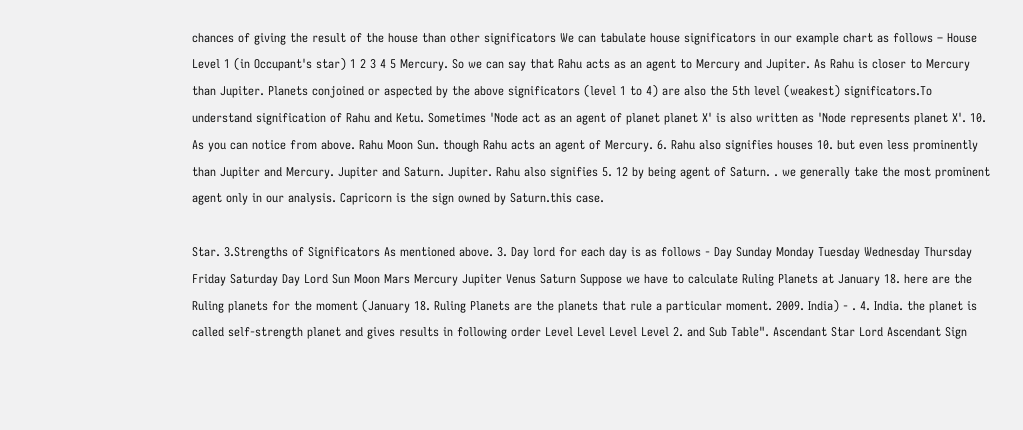chances of giving the result of the house than other significators We can tabulate house significators in our example chart as follows – House Level 1 (in Occupant's star) 1 2 3 4 5 Mercury. So we can say that Rahu acts as an agent to Mercury and Jupiter. As Rahu is closer to Mercury than Jupiter. Planets conjoined or aspected by the above significators (level 1 to 4) are also the 5th level (weakest) significators.To understand signification of Rahu and Ketu. Sometimes 'Node act as an agent of planet planet X' is also written as 'Node represents planet X'. 10. As you can notice from above. Rahu Moon Sun. though Rahu acts an agent of Mercury. 6. Rahu also signifies houses 10. but even less prominently than Jupiter and Mercury. Jupiter and Saturn. Jupiter. Rahu also signifies 5. 12 by being agent of Saturn. . we generally take the most prominent agent only in our analysis. Capricorn is the sign owned by Saturn.this case.

Star. 3.Strengths of Significators As mentioned above. 3. Day lord for each day is as follows - Day Sunday Monday Tuesday Wednesday Thursday Friday Saturday Day Lord Sun Moon Mars Mercury Jupiter Venus Saturn Suppose we have to calculate Ruling Planets at January 18. here are the Ruling planets for the moment (January 18. Ruling Planets are the planets that rule a particular moment. 2009. India) - . 4. India. the planet is called self-strength planet and gives results in following order Level Level Level Level 2. and Sub Table". Ascendant Star Lord Ascendant Sign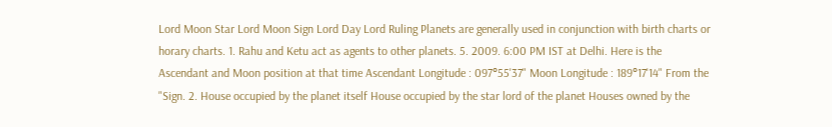Lord Moon Star Lord Moon Sign Lord Day Lord Ruling Planets are generally used in conjunction with birth charts or horary charts. 1. Rahu and Ketu act as agents to other planets. 5. 2009. 6:00 PM IST at Delhi. Here is the Ascendant and Moon position at that time Ascendant Longitude : 097°55'37" Moon Longitude : 189°17'14" From the "Sign. 2. House occupied by the planet itself House occupied by the star lord of the planet Houses owned by the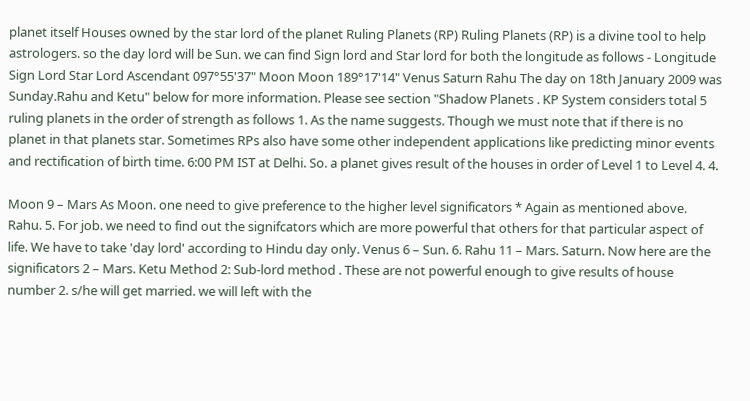planet itself Houses owned by the star lord of the planet Ruling Planets (RP) Ruling Planets (RP) is a divine tool to help astrologers. so the day lord will be Sun. we can find Sign lord and Star lord for both the longitude as follows - Longitude Sign Lord Star Lord Ascendant 097°55'37" Moon Moon 189°17'14" Venus Saturn Rahu The day on 18th January 2009 was Sunday.Rahu and Ketu" below for more information. Please see section "Shadow Planets . KP System considers total 5 ruling planets in the order of strength as follows 1. As the name suggests. Though we must note that if there is no planet in that planets star. Sometimes RPs also have some other independent applications like predicting minor events and rectification of birth time. 6:00 PM IST at Delhi. So. a planet gives result of the houses in order of Level 1 to Level 4. 4.

Moon 9 – Mars As Moon. one need to give preference to the higher level significators * Again as mentioned above. Rahu. 5. For job. we need to find out the signifcators which are more powerful that others for that particular aspect of life. We have to take 'day lord' according to Hindu day only. Venus 6 – Sun. 6. Rahu 11 – Mars. Saturn. Now here are the significators 2 – Mars. Ketu Method 2: Sub-lord method . These are not powerful enough to give results of house number 2. s/he will get married. we will left with the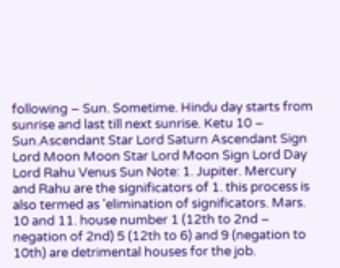following – Sun. Sometime. Hindu day starts from sunrise and last till next sunrise. Ketu 10 – Sun.Ascendant Star Lord Saturn Ascendant Sign Lord Moon Moon Star Lord Moon Sign Lord Day Lord Rahu Venus Sun Note: 1. Jupiter. Mercury and Rahu are the significators of 1. this process is also termed as 'elimination of significators. Mars. 10 and 11. house number 1 (12th to 2nd – negation of 2nd) 5 (12th to 6) and 9 (negation to 10th) are detrimental houses for the job.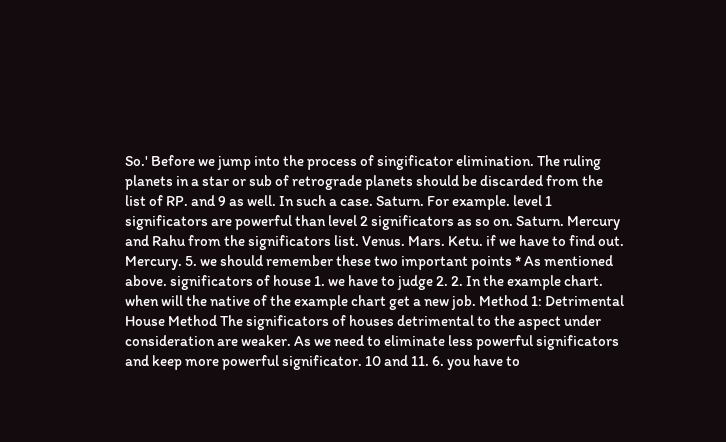So.' Before we jump into the process of singificator elimination. The ruling planets in a star or sub of retrograde planets should be discarded from the list of RP. and 9 as well. In such a case. Saturn. For example. level 1 significators are powerful than level 2 significators as so on. Saturn. Mercury and Rahu from the significators list. Venus. Mars. Ketu. if we have to find out. Mercury. 5. we should remember these two important points * As mentioned above. significators of house 1. we have to judge 2. 2. In the example chart. when will the native of the example chart get a new job. Method 1: Detrimental House Method The significators of houses detrimental to the aspect under consideration are weaker. As we need to eliminate less powerful significators and keep more powerful significator. 10 and 11. 6. you have to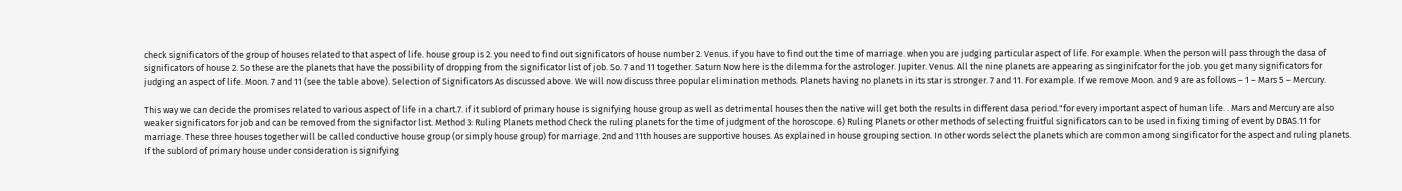check significators of the group of houses related to that aspect of life. house group is 2. you need to find out significators of house number 2. Venus. if you have to find out the time of marriage. when you are judging particular aspect of life. For example. When the person will pass through the dasa of significators of house 2. So these are the planets that have the possibility of dropping from the significator list of job. So. 7 and 11 together. Saturn Now here is the dilemma for the astrologer. Jupiter. Venus. All the nine planets are appearing as singinifcator for the job. you get many significators for judging an aspect of life. Moon. 7 and 11 (see the table above). Selection of Significators As discussed above. We will now discuss three popular elimination methods. Planets having no planets in its star is stronger. 7 and 11. For example. If we remove Moon. and 9 are as follows – 1 – Mars 5 – Mercury.

This way we can decide the promises related to various aspect of life in a chart.7. if it sublord of primary house is signifying house group as well as detrimental houses then the native will get both the results in different dasa period."for every important aspect of human life. . Mars and Mercury are also weaker significators for job and can be removed from the signifactor list. Method 3: Ruling Planets method Check the ruling planets for the time of judgment of the horoscope. 6) Ruling Planets or other methods of selecting fruitful significators can to be used in fixing timing of event by DBAS.11 for marriage. These three houses together will be called conductive house group (or simply house group) for marriage. 2nd and 11th houses are supportive houses. As explained in house grouping section. In other words select the planets which are common among singificator for the aspect and ruling planets. If the sublord of primary house under consideration is signifying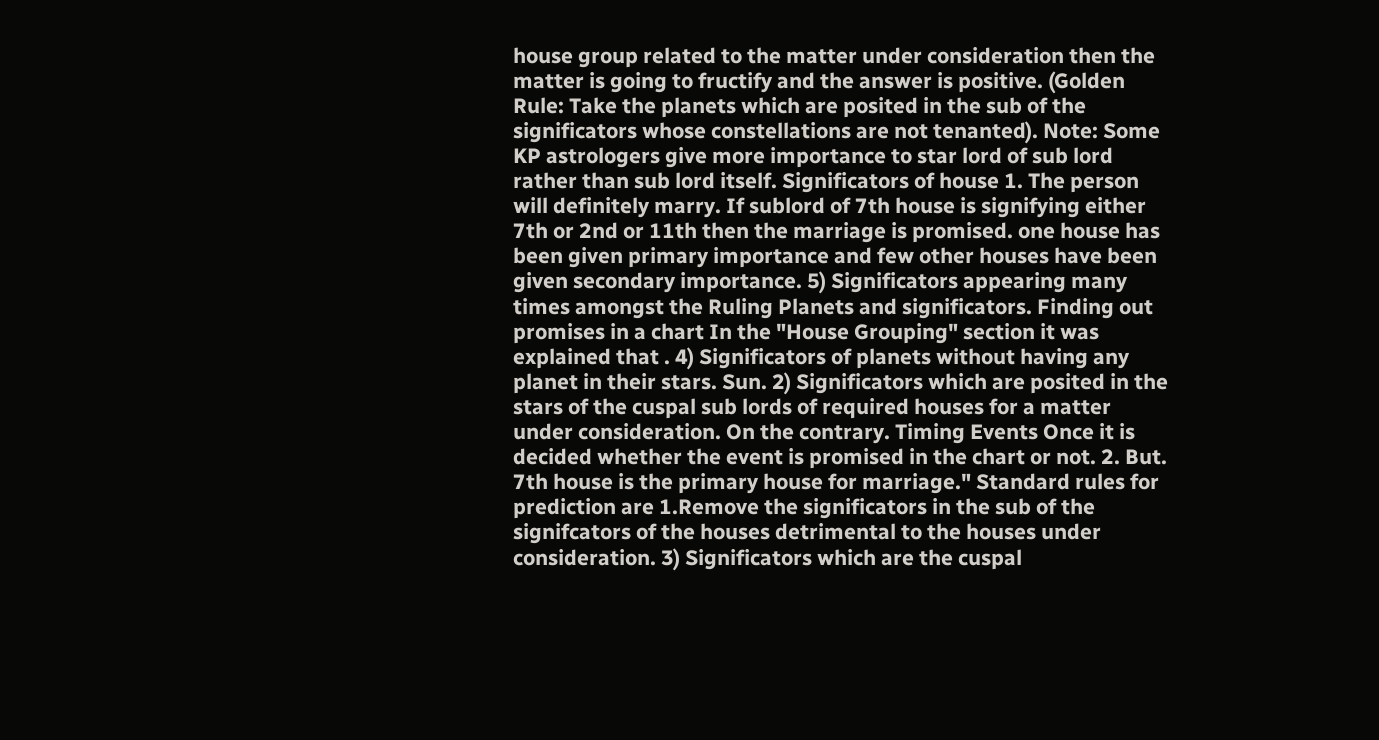house group related to the matter under consideration then the matter is going to fructify and the answer is positive. (Golden Rule: Take the planets which are posited in the sub of the significators whose constellations are not tenanted). Note: Some KP astrologers give more importance to star lord of sub lord rather than sub lord itself. Significators of house 1. The person will definitely marry. If sublord of 7th house is signifying either 7th or 2nd or 11th then the marriage is promised. one house has been given primary importance and few other houses have been given secondary importance. 5) Significators appearing many times amongst the Ruling Planets and significators. Finding out promises in a chart In the "House Grouping" section it was explained that . 4) Significators of planets without having any planet in their stars. Sun. 2) Significators which are posited in the stars of the cuspal sub lords of required houses for a matter under consideration. On the contrary. Timing Events Once it is decided whether the event is promised in the chart or not. 2. But. 7th house is the primary house for marriage." Standard rules for prediction are 1.Remove the significators in the sub of the signifcators of the houses detrimental to the houses under consideration. 3) Significators which are the cuspal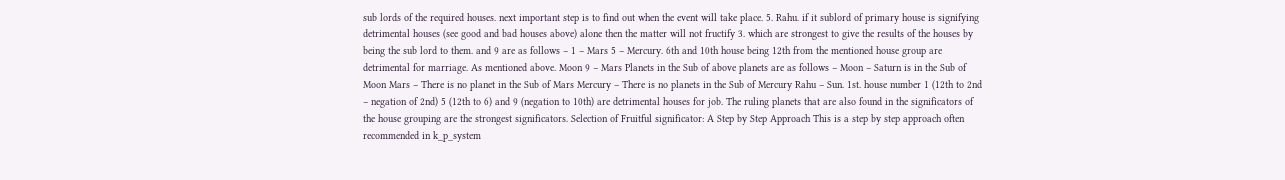sub lords of the required houses. next important step is to find out when the event will take place. 5. Rahu. if it sublord of primary house is signifying detrimental houses (see good and bad houses above) alone then the matter will not fructify 3. which are strongest to give the results of the houses by being the sub lord to them. and 9 are as follows – 1 – Mars 5 – Mercury. 6th and 10th house being 12th from the mentioned house group are detrimental for marriage. As mentioned above. Moon 9 – Mars Planets in the Sub of above planets are as follows – Moon – Saturn is in the Sub of Moon Mars – There is no planet in the Sub of Mars Mercury – There is no planets in the Sub of Mercury Rahu – Sun. 1st. house number 1 (12th to 2nd – negation of 2nd) 5 (12th to 6) and 9 (negation to 10th) are detrimental houses for job. The ruling planets that are also found in the significators of the house grouping are the strongest significators. Selection of Fruitful significator: A Step by Step Approach This is a step by step approach often recommended in k_p_system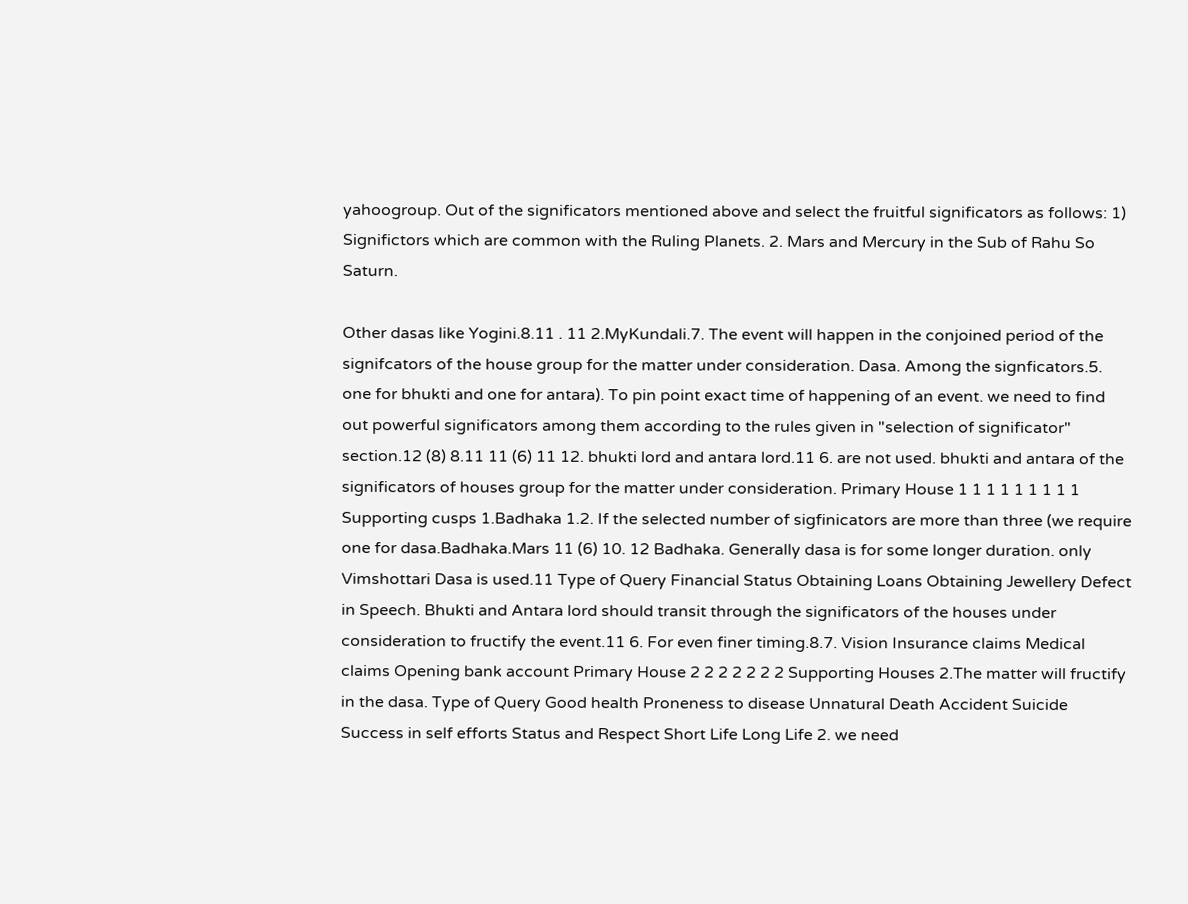yahoogroup. Out of the significators mentioned above and select the fruitful significators as follows: 1) Significtors which are common with the Ruling Planets. 2. Mars and Mercury in the Sub of Rahu So Saturn.

Other dasas like Yogini.8.11 . 11 2.MyKundali.7. The event will happen in the conjoined period of the signifcators of the house group for the matter under consideration. Dasa. Among the signficators.5. one for bhukti and one for antara). To pin point exact time of happening of an event. we need to find out powerful significators among them according to the rules given in "selection of significator" section.12 (8) 8.11 11 (6) 11 12. bhukti lord and antara lord.11 6. are not used. bhukti and antara of the significators of houses group for the matter under consideration. Primary House 1 1 1 1 1 1 1 1 1 Supporting cusps 1.Badhaka 1.2. If the selected number of sigfinicators are more than three (we require one for dasa.Badhaka.Mars 11 (6) 10. 12 Badhaka. Generally dasa is for some longer duration. only Vimshottari Dasa is used.11 Type of Query Financial Status Obtaining Loans Obtaining Jewellery Defect in Speech. Bhukti and Antara lord should transit through the significators of the houses under consideration to fructify the event.11 6. For even finer timing.8.7. Vision Insurance claims Medical claims Opening bank account Primary House 2 2 2 2 2 2 2 Supporting Houses 2.The matter will fructify in the dasa. Type of Query Good health Proneness to disease Unnatural Death Accident Suicide Success in self efforts Status and Respect Short Life Long Life 2. we need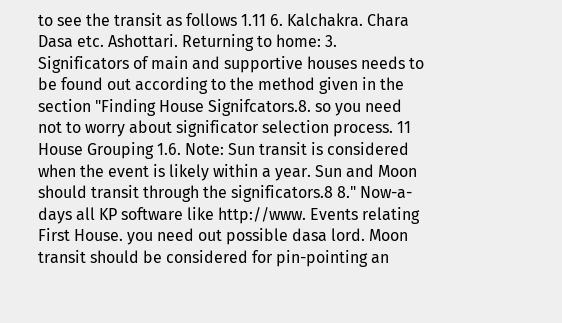to see the transit as follows 1.11 6. Kalchakra. Chara Dasa etc. Ashottari. Returning to home: 3. Significators of main and supportive houses needs to be found out according to the method given in the section "Finding House Signifcators.8. so you need not to worry about significator selection process. 11 House Grouping 1.6. Note: Sun transit is considered when the event is likely within a year. Sun and Moon should transit through the significators.8 8." Now-a-days all KP software like http://www. Events relating First House. you need out possible dasa lord. Moon transit should be considered for pin-pointing an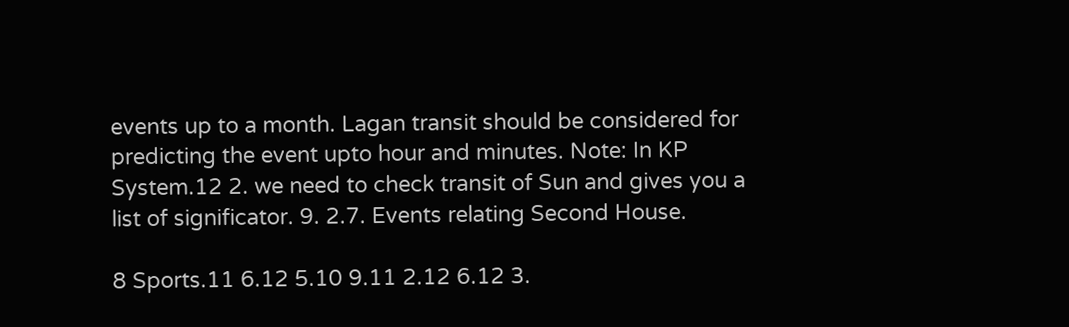events up to a month. Lagan transit should be considered for predicting the event upto hour and minutes. Note: In KP System.12 2. we need to check transit of Sun and gives you a list of significator. 9. 2.7. Events relating Second House.

8 Sports.11 6.12 5.10 9.11 2.12 6.12 3.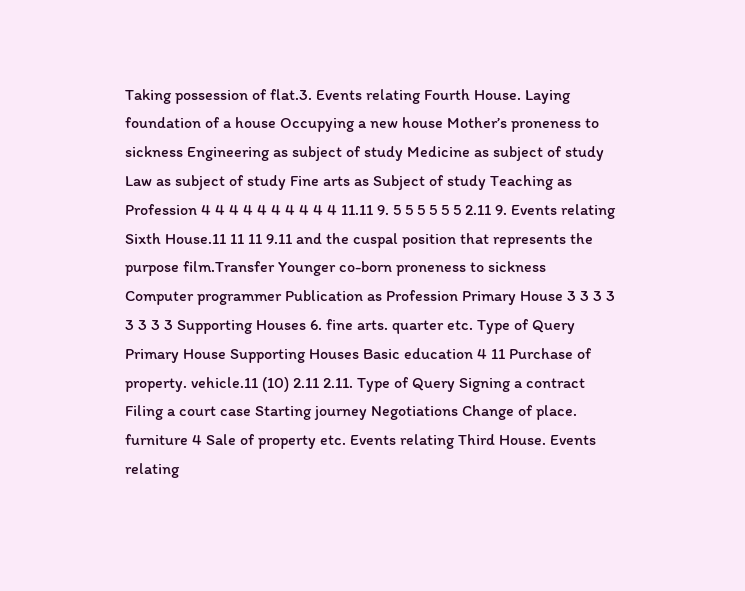Taking possession of flat.3. Events relating Fourth House. Laying foundation of a house Occupying a new house Mother’s proneness to sickness Engineering as subject of study Medicine as subject of study Law as subject of study Fine arts as Subject of study Teaching as Profession 4 4 4 4 4 4 4 4 4 4 11.11 9. 5 5 5 5 5 5 2.11 9. Events relating Sixth House.11 11 11 9.11 and the cuspal position that represents the purpose film.Transfer Younger co-born proneness to sickness Computer programmer Publication as Profession Primary House 3 3 3 3 3 3 3 3 Supporting Houses 6. fine arts. quarter etc. Type of Query Primary House Supporting Houses Basic education 4 11 Purchase of property. vehicle.11 (10) 2.11 2.11. Type of Query Signing a contract Filing a court case Starting journey Negotiations Change of place. furniture 4 Sale of property etc. Events relating Third House. Events relating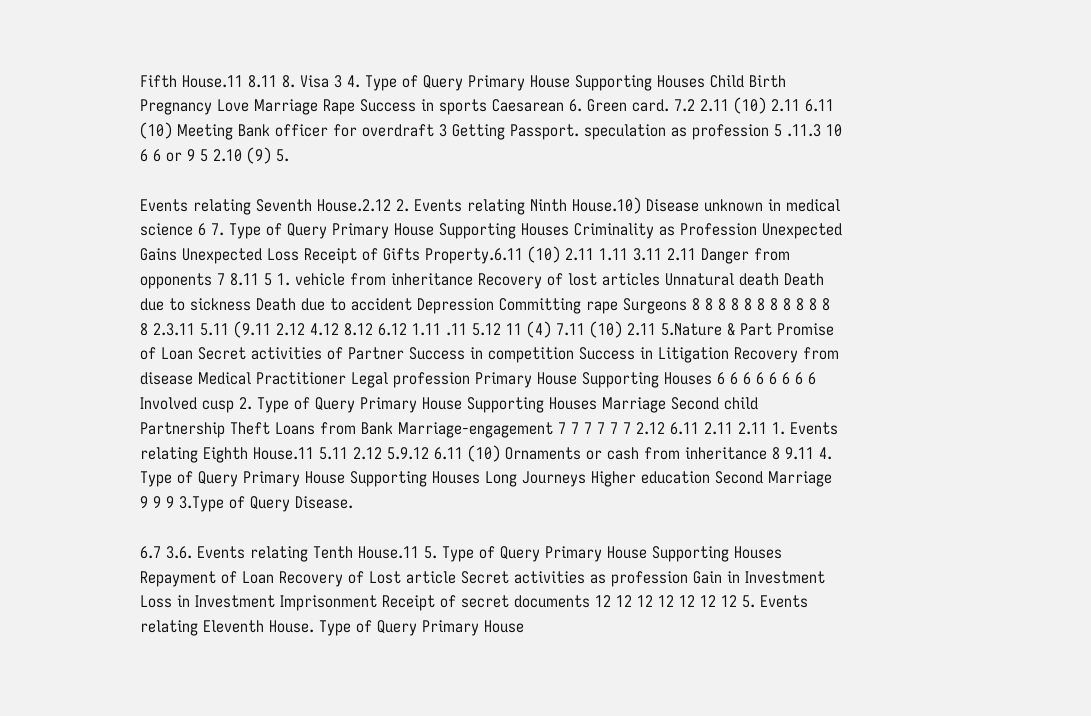Fifth House.11 8.11 8. Visa 3 4. Type of Query Primary House Supporting Houses Child Birth Pregnancy Love Marriage Rape Success in sports Caesarean 6. Green card. 7.2 2.11 (10) 2.11 6.11 (10) Meeting Bank officer for overdraft 3 Getting Passport. speculation as profession 5 .11.3 10 6 6 or 9 5 2.10 (9) 5.

Events relating Seventh House.2.12 2. Events relating Ninth House.10) Disease unknown in medical science 6 7. Type of Query Primary House Supporting Houses Criminality as Profession Unexpected Gains Unexpected Loss Receipt of Gifts Property.6.11 (10) 2.11 1.11 3.11 2.11 Danger from opponents 7 8.11 5 1. vehicle from inheritance Recovery of lost articles Unnatural death Death due to sickness Death due to accident Depression Committing rape Surgeons 8 8 8 8 8 8 8 8 8 8 8 8 2.3.11 5.11 (9.11 2.12 4.12 8.12 6.12 1.11 .11 5.12 11 (4) 7.11 (10) 2.11 5.Nature & Part Promise of Loan Secret activities of Partner Success in competition Success in Litigation Recovery from disease Medical Practitioner Legal profession Primary House Supporting Houses 6 6 6 6 6 6 6 6 Involved cusp 2. Type of Query Primary House Supporting Houses Marriage Second child Partnership Theft Loans from Bank Marriage-engagement 7 7 7 7 7 7 2.12 6.11 2.11 2.11 1. Events relating Eighth House.11 5.11 2.12 5.9.12 6.11 (10) Ornaments or cash from inheritance 8 9.11 4. Type of Query Primary House Supporting Houses Long Journeys Higher education Second Marriage 9 9 9 3.Type of Query Disease.

6.7 3.6. Events relating Tenth House.11 5. Type of Query Primary House Supporting Houses Repayment of Loan Recovery of Lost article Secret activities as profession Gain in Investment Loss in Investment Imprisonment Receipt of secret documents 12 12 12 12 12 12 12 5. Events relating Eleventh House. Type of Query Primary House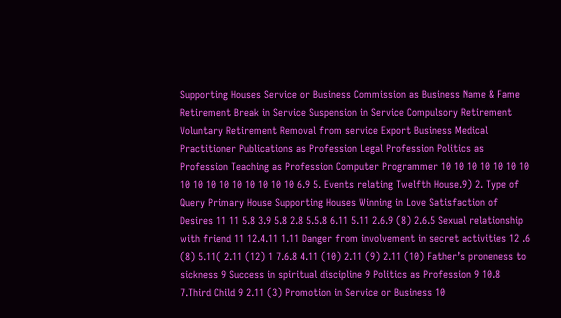Supporting Houses Service or Business Commission as Business Name & Fame Retirement Break in Service Suspension in Service Compulsory Retirement Voluntary Retirement Removal from service Export Business Medical Practitioner Publications as Profession Legal Profession Politics as Profession Teaching as Profession Computer Programmer 10 10 10 10 10 10 10 10 10 10 10 10 10 10 10 10 6.9 5. Events relating Twelfth House.9) 2. Type of Query Primary House Supporting Houses Winning in Love Satisfaction of Desires 11 11 5.8 3.9 5.8 2.8 5.5.8 6.11 5.11 2.6.9 (8) 2.6.5 Sexual relationship with friend 11 12.4.11 1.11 Danger from involvement in secret activities 12 .6 (8) 5.11( 2.11 (12) 1 7.6.8 4.11 (10) 2.11 (9) 2.11 (10) Father’s proneness to sickness 9 Success in spiritual discipline 9 Politics as Profession 9 10.8 7.Third Child 9 2.11 (3) Promotion in Service or Business 10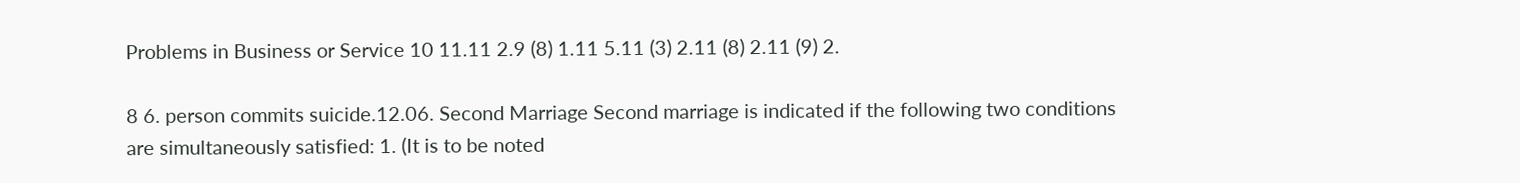Problems in Business or Service 10 11.11 2.9 (8) 1.11 5.11 (3) 2.11 (8) 2.11 (9) 2.

8 6. person commits suicide.12.06. Second Marriage Second marriage is indicated if the following two conditions are simultaneously satisfied: 1. (It is to be noted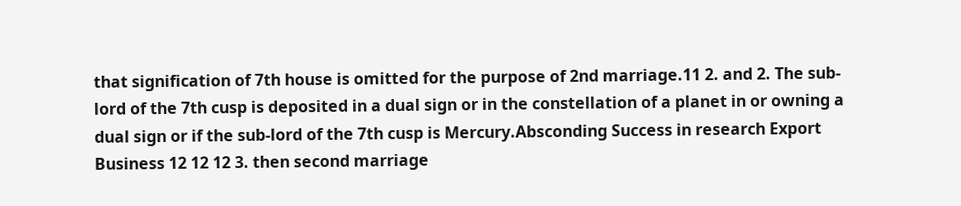that signification of 7th house is omitted for the purpose of 2nd marriage.11 2. and 2. The sub-lord of the 7th cusp is deposited in a dual sign or in the constellation of a planet in or owning a dual sign or if the sub-lord of the 7th cusp is Mercury.Absconding Success in research Export Business 12 12 12 3. then second marriage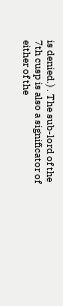is denied.) . The sub-lord of the 7th cusp is also a significator of either of the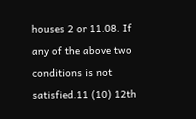houses 2 or 11.08. If any of the above two conditions is not satisfied.11 (10) 12th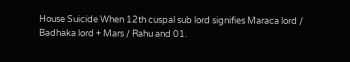House Suicide When 12th cuspal sub lord signifies Maraca lord / Badhaka lord + Mars / Rahu and 01.